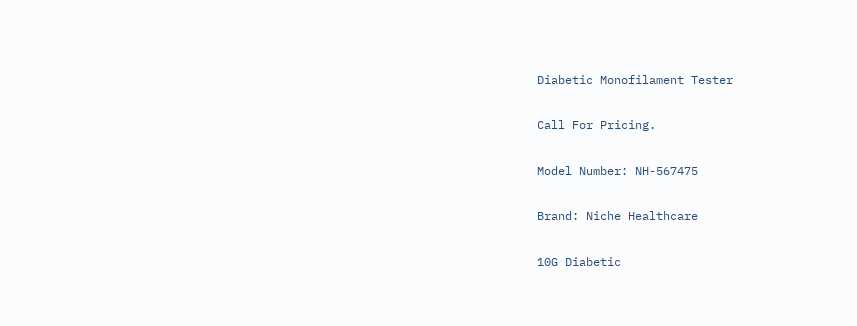Diabetic Monofilament Tester

Call For Pricing.

Model Number: NH-567475

Brand: Niche Healthcare

10G Diabetic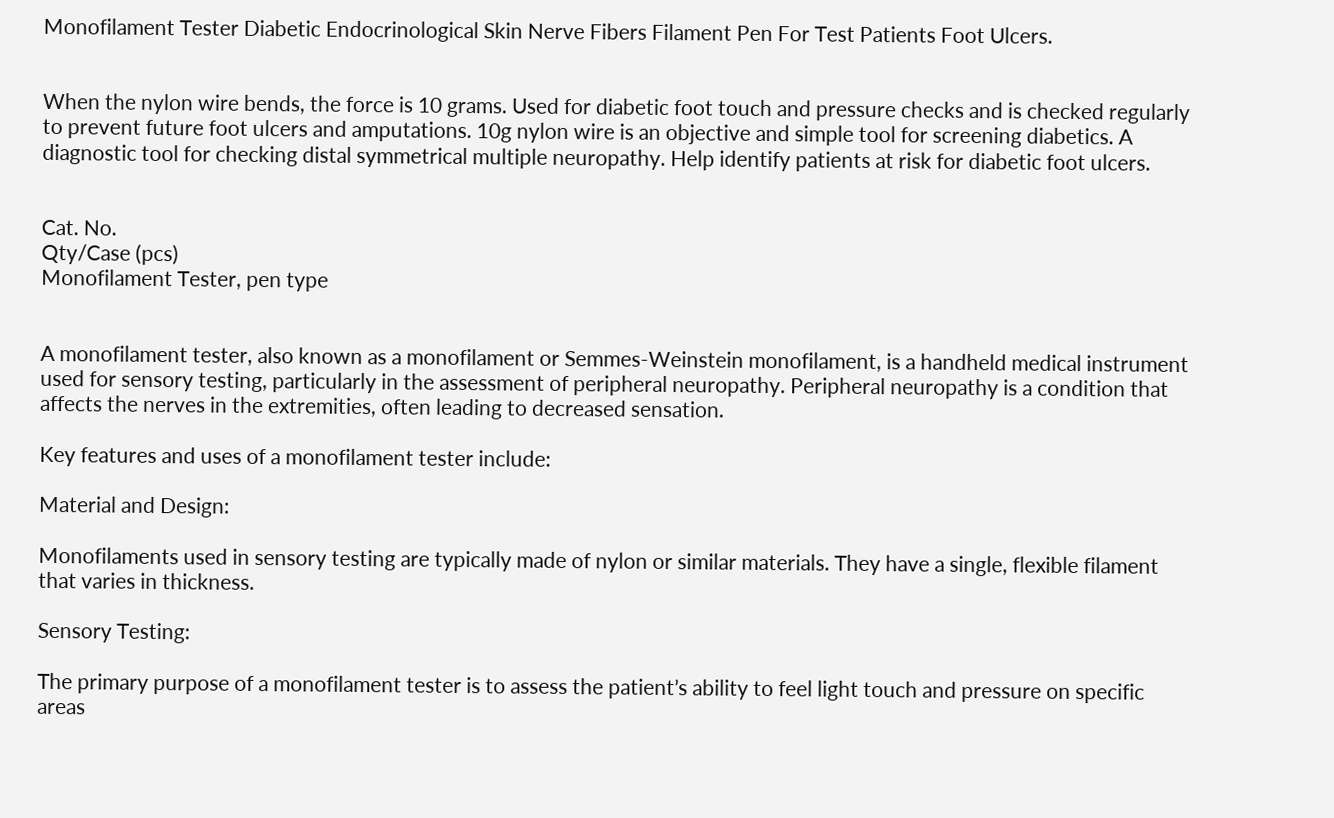Monofilament Tester Diabetic Endocrinological Skin Nerve Fibers Filament Pen For Test Patients Foot Ulcers.


When the nylon wire bends, the force is 10 grams. Used for diabetic foot touch and pressure checks and is checked regularly to prevent future foot ulcers and amputations. 10g nylon wire is an objective and simple tool for screening diabetics. A diagnostic tool for checking distal symmetrical multiple neuropathy. Help identify patients at risk for diabetic foot ulcers.


Cat. No.
Qty/Case (pcs)
Monofilament Tester, pen type


A monofilament tester, also known as a monofilament or Semmes-Weinstein monofilament, is a handheld medical instrument used for sensory testing, particularly in the assessment of peripheral neuropathy. Peripheral neuropathy is a condition that affects the nerves in the extremities, often leading to decreased sensation.

Key features and uses of a monofilament tester include:

Material and Design:

Monofilaments used in sensory testing are typically made of nylon or similar materials. They have a single, flexible filament that varies in thickness.

Sensory Testing:

The primary purpose of a monofilament tester is to assess the patient’s ability to feel light touch and pressure on specific areas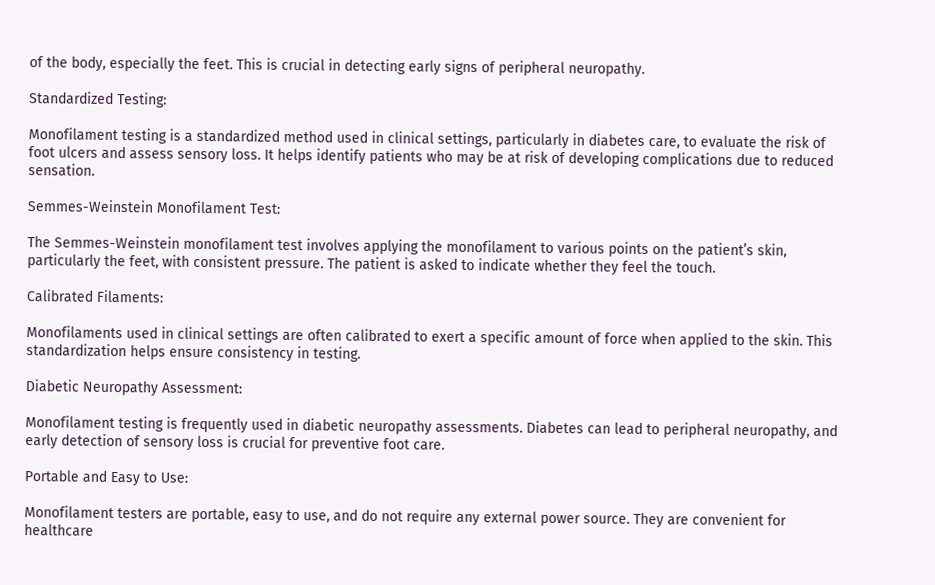of the body, especially the feet. This is crucial in detecting early signs of peripheral neuropathy.

Standardized Testing:

Monofilament testing is a standardized method used in clinical settings, particularly in diabetes care, to evaluate the risk of foot ulcers and assess sensory loss. It helps identify patients who may be at risk of developing complications due to reduced sensation.

Semmes-Weinstein Monofilament Test:

The Semmes-Weinstein monofilament test involves applying the monofilament to various points on the patient’s skin, particularly the feet, with consistent pressure. The patient is asked to indicate whether they feel the touch.

Calibrated Filaments:

Monofilaments used in clinical settings are often calibrated to exert a specific amount of force when applied to the skin. This standardization helps ensure consistency in testing.

Diabetic Neuropathy Assessment:

Monofilament testing is frequently used in diabetic neuropathy assessments. Diabetes can lead to peripheral neuropathy, and early detection of sensory loss is crucial for preventive foot care.

Portable and Easy to Use:

Monofilament testers are portable, easy to use, and do not require any external power source. They are convenient for healthcare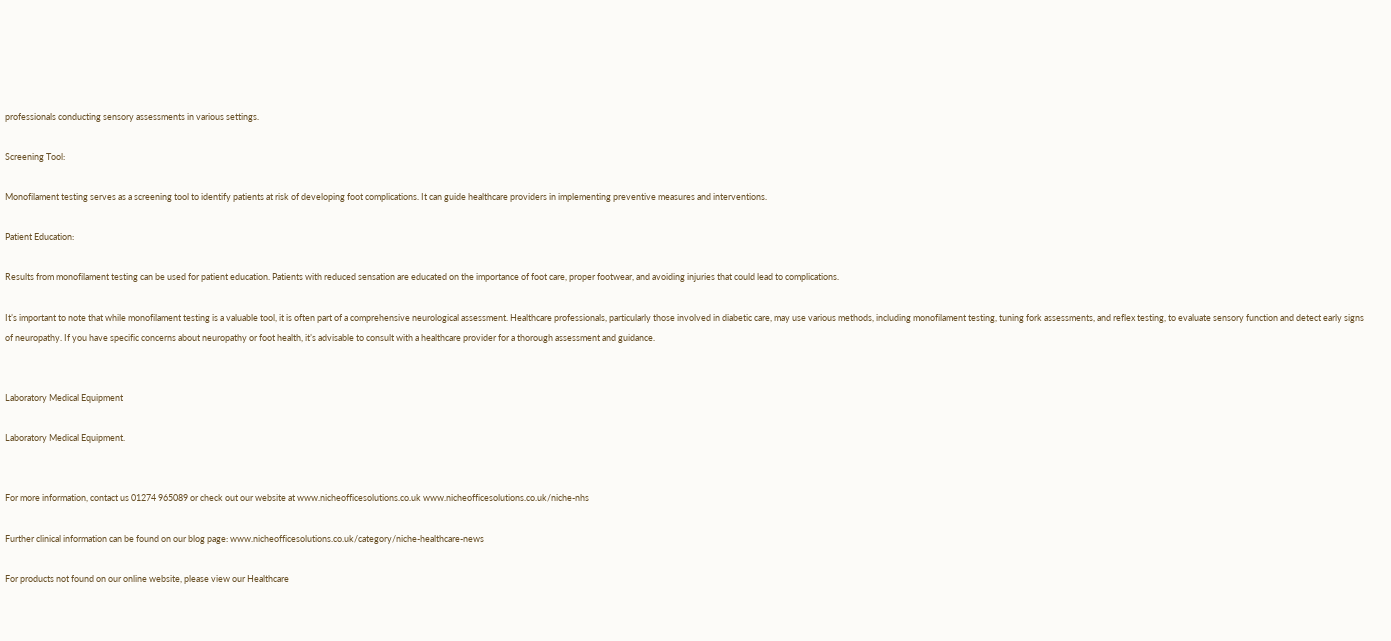professionals conducting sensory assessments in various settings.

Screening Tool:

Monofilament testing serves as a screening tool to identify patients at risk of developing foot complications. It can guide healthcare providers in implementing preventive measures and interventions.

Patient Education:

Results from monofilament testing can be used for patient education. Patients with reduced sensation are educated on the importance of foot care, proper footwear, and avoiding injuries that could lead to complications.

It’s important to note that while monofilament testing is a valuable tool, it is often part of a comprehensive neurological assessment. Healthcare professionals, particularly those involved in diabetic care, may use various methods, including monofilament testing, tuning fork assessments, and reflex testing, to evaluate sensory function and detect early signs of neuropathy. If you have specific concerns about neuropathy or foot health, it’s advisable to consult with a healthcare provider for a thorough assessment and guidance.


Laboratory Medical Equipment

Laboratory Medical Equipment.


For more information, contact us 01274 965089 or check out our website at www.nicheofficesolutions.co.uk www.nicheofficesolutions.co.uk/niche-nhs

Further clinical information can be found on our blog page: www.nicheofficesolutions.co.uk/category/niche-healthcare-news

For products not found on our online website, please view our Healthcare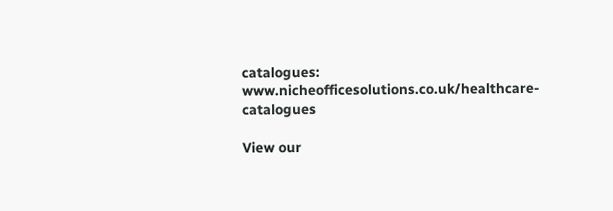catalogues: www.nicheofficesolutions.co.uk/healthcare-catalogues

View our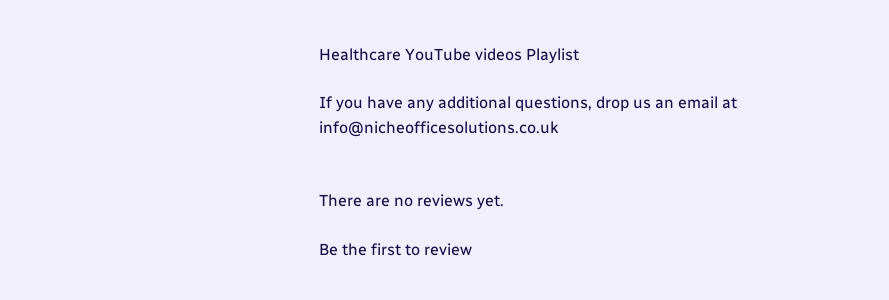Healthcare YouTube videos Playlist

If you have any additional questions, drop us an email at info@nicheofficesolutions.co.uk


There are no reviews yet.

Be the first to review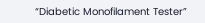“Diabetic Monofilament Tester”